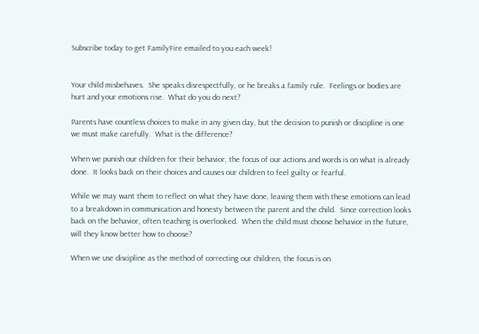Subscribe today to get FamilyFire emailed to you each week!


Your child misbehaves.  She speaks disrespectfully, or he breaks a family rule.  Feelings or bodies are hurt and your emotions rise.  What do you do next?

Parents have countless choices to make in any given day, but the decision to punish or discipline is one we must make carefully.  What is the difference?

When we punish our children for their behavior, the focus of our actions and words is on what is already done.  It looks back on their choices and causes our children to feel guilty or fearful.

While we may want them to reflect on what they have done, leaving them with these emotions can lead to a breakdown in communication and honesty between the parent and the child.  Since correction looks back on the behavior, often teaching is overlooked.  When the child must choose behavior in the future, will they know better how to choose?

When we use discipline as the method of correcting our children, the focus is on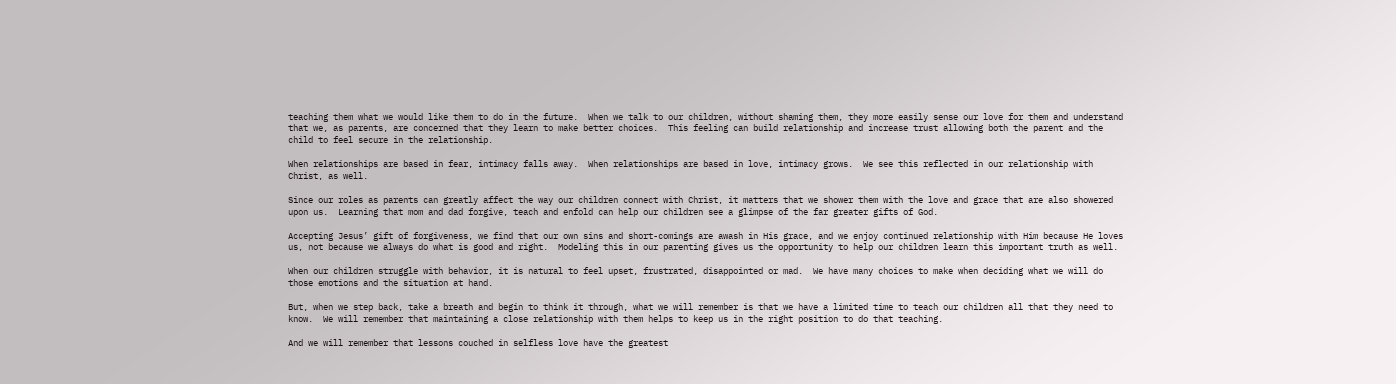teaching them what we would like them to do in the future.  When we talk to our children, without shaming them, they more easily sense our love for them and understand that we, as parents, are concerned that they learn to make better choices.  This feeling can build relationship and increase trust allowing both the parent and the child to feel secure in the relationship.

When relationships are based in fear, intimacy falls away.  When relationships are based in love, intimacy grows.  We see this reflected in our relationship with Christ, as well.

Since our roles as parents can greatly affect the way our children connect with Christ, it matters that we shower them with the love and grace that are also showered upon us.  Learning that mom and dad forgive, teach and enfold can help our children see a glimpse of the far greater gifts of God.

Accepting Jesus’ gift of forgiveness, we find that our own sins and short-comings are awash in His grace, and we enjoy continued relationship with Him because He loves us, not because we always do what is good and right.  Modeling this in our parenting gives us the opportunity to help our children learn this important truth as well.

When our children struggle with behavior, it is natural to feel upset, frustrated, disappointed or mad.  We have many choices to make when deciding what we will do those emotions and the situation at hand.

But, when we step back, take a breath and begin to think it through, what we will remember is that we have a limited time to teach our children all that they need to know.  We will remember that maintaining a close relationship with them helps to keep us in the right position to do that teaching.

And we will remember that lessons couched in selfless love have the greatest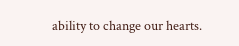ability to change our hearts.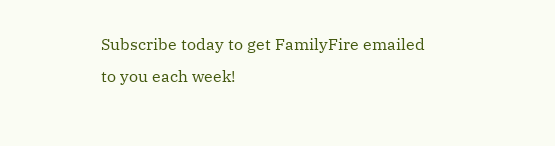Subscribe today to get FamilyFire emailed to you each week!